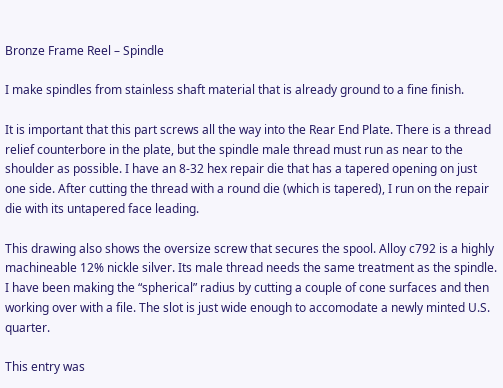Bronze Frame Reel – Spindle

I make spindles from stainless shaft material that is already ground to a fine finish.

It is important that this part screws all the way into the Rear End Plate. There is a thread relief counterbore in the plate, but the spindle male thread must run as near to the shoulder as possible. I have an 8-32 hex repair die that has a tapered opening on just one side. After cutting the thread with a round die (which is tapered), I run on the repair die with its untapered face leading.

This drawing also shows the oversize screw that secures the spool. Alloy c792 is a highly machineable 12% nickle silver. Its male thread needs the same treatment as the spindle. I have been making the “spherical” radius by cutting a couple of cone surfaces and then working over with a file. The slot is just wide enough to accomodate a newly minted U.S. quarter.

This entry was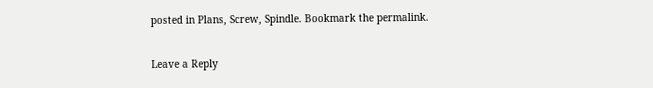posted in Plans, Screw, Spindle. Bookmark the permalink.

Leave a Reply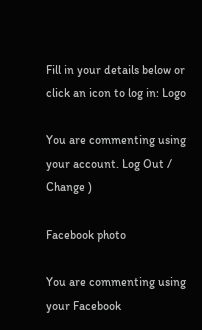Fill in your details below or click an icon to log in: Logo

You are commenting using your account. Log Out /  Change )

Facebook photo

You are commenting using your Facebook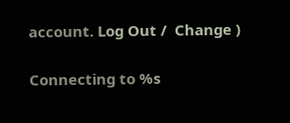account. Log Out /  Change )

Connecting to %s